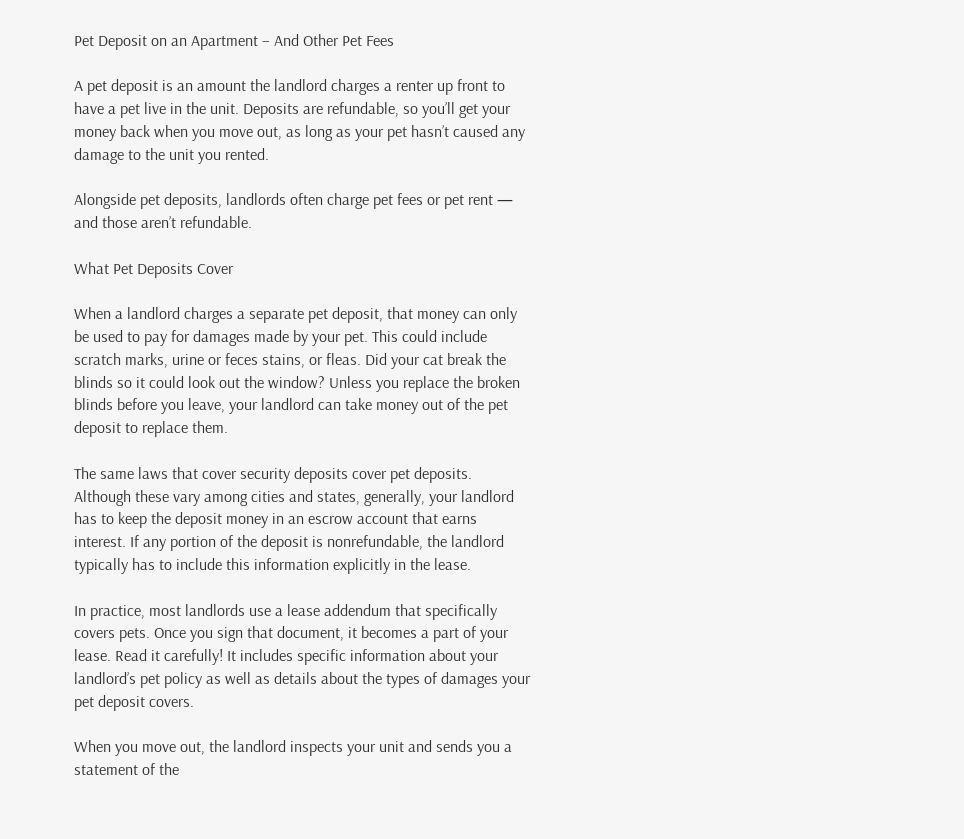Pet Deposit on an Apartment – And Other Pet Fees

A pet deposit is an amount the landlord charges a renter up front to have a pet live in the unit. Deposits are refundable, so you’ll get your money back when you move out, as long as your pet hasn’t caused any damage to the unit you rented.

Alongside pet deposits, landlords often charge pet fees or pet rent — and those aren’t refundable.

What Pet Deposits Cover

When a landlord charges a separate pet deposit, that money can only be used to pay for damages made by your pet. This could include scratch marks, urine or feces stains, or fleas. Did your cat break the blinds so it could look out the window? Unless you replace the broken blinds before you leave, your landlord can take money out of the pet deposit to replace them.

The same laws that cover security deposits cover pet deposits. Although these vary among cities and states, generally, your landlord has to keep the deposit money in an escrow account that earns interest. If any portion of the deposit is nonrefundable, the landlord typically has to include this information explicitly in the lease.

In practice, most landlords use a lease addendum that specifically covers pets. Once you sign that document, it becomes a part of your lease. Read it carefully! It includes specific information about your landlord’s pet policy as well as details about the types of damages your pet deposit covers.

When you move out, the landlord inspects your unit and sends you a statement of the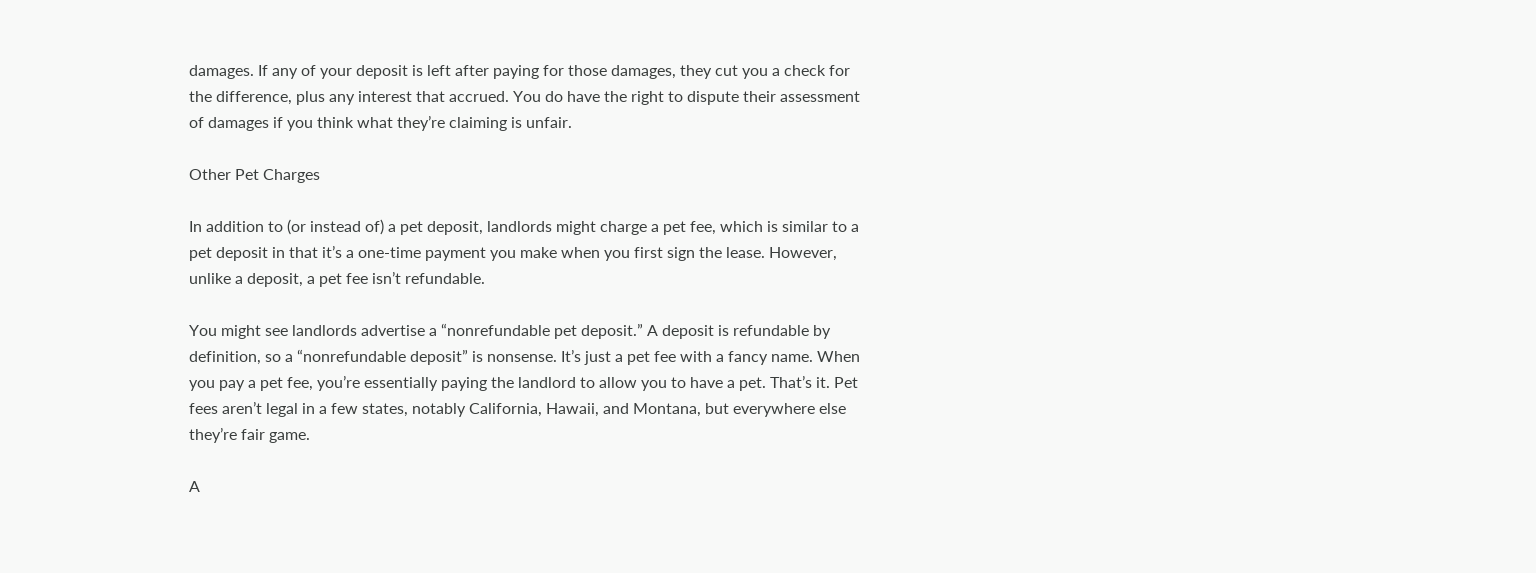damages. If any of your deposit is left after paying for those damages, they cut you a check for the difference, plus any interest that accrued. You do have the right to dispute their assessment of damages if you think what they’re claiming is unfair.

Other Pet Charges

In addition to (or instead of) a pet deposit, landlords might charge a pet fee, which is similar to a pet deposit in that it’s a one-time payment you make when you first sign the lease. However, unlike a deposit, a pet fee isn’t refundable.

You might see landlords advertise a “nonrefundable pet deposit.” A deposit is refundable by definition, so a “nonrefundable deposit” is nonsense. It’s just a pet fee with a fancy name. When you pay a pet fee, you’re essentially paying the landlord to allow you to have a pet. That’s it. Pet fees aren’t legal in a few states, notably California, Hawaii, and Montana, but everywhere else they’re fair game.

A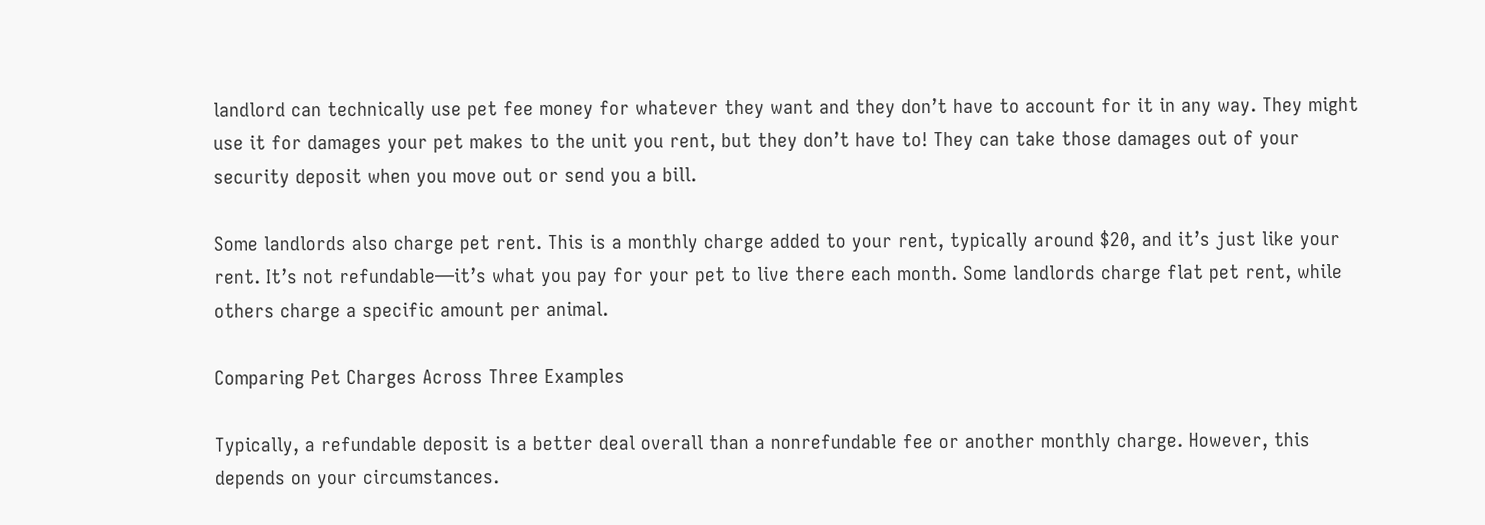landlord can technically use pet fee money for whatever they want and they don’t have to account for it in any way. They might use it for damages your pet makes to the unit you rent, but they don’t have to! They can take those damages out of your security deposit when you move out or send you a bill.

Some landlords also charge pet rent. This is a monthly charge added to your rent, typically around $20, and it’s just like your rent. It’s not refundable—it’s what you pay for your pet to live there each month. Some landlords charge flat pet rent, while others charge a specific amount per animal.

Comparing Pet Charges Across Three Examples

Typically, a refundable deposit is a better deal overall than a nonrefundable fee or another monthly charge. However, this depends on your circumstances.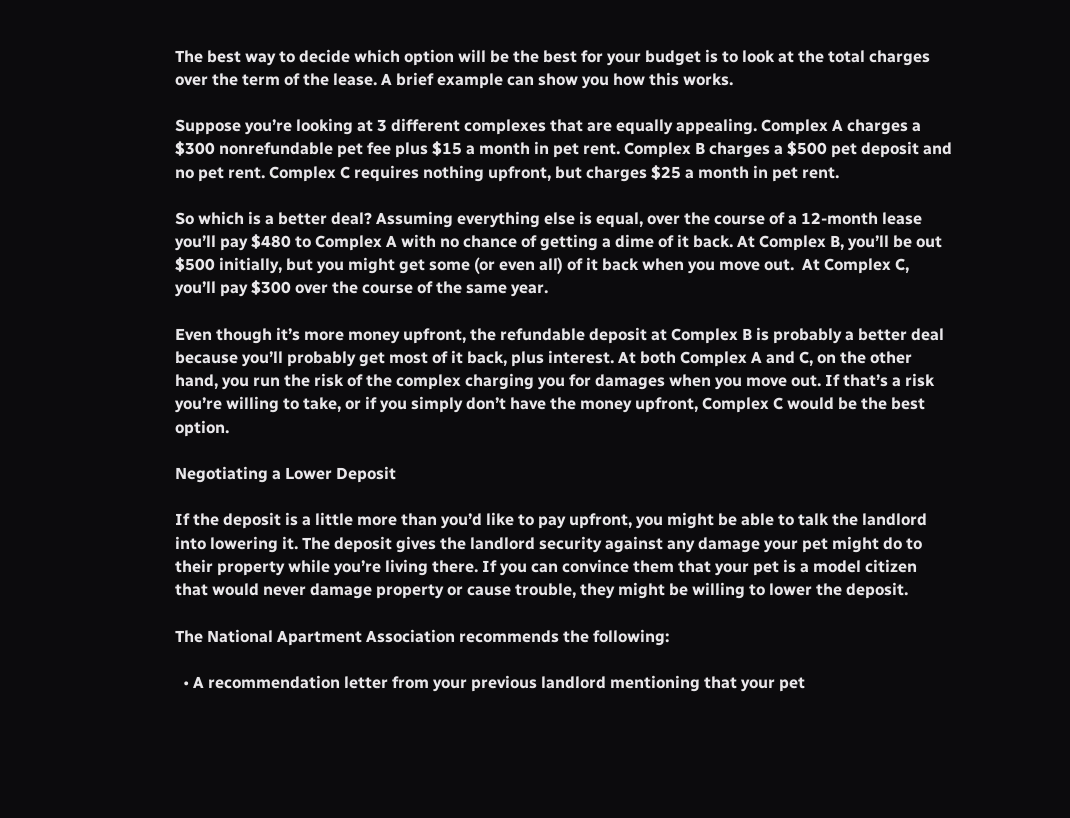The best way to decide which option will be the best for your budget is to look at the total charges over the term of the lease. A brief example can show you how this works.

Suppose you’re looking at 3 different complexes that are equally appealing. Complex A charges a $300 nonrefundable pet fee plus $15 a month in pet rent. Complex B charges a $500 pet deposit and no pet rent. Complex C requires nothing upfront, but charges $25 a month in pet rent.

So which is a better deal? Assuming everything else is equal, over the course of a 12-month lease you’ll pay $480 to Complex A with no chance of getting a dime of it back. At Complex B, you’ll be out $500 initially, but you might get some (or even all) of it back when you move out.  At Complex C, you’ll pay $300 over the course of the same year.

Even though it’s more money upfront, the refundable deposit at Complex B is probably a better deal because you’ll probably get most of it back, plus interest. At both Complex A and C, on the other hand, you run the risk of the complex charging you for damages when you move out. If that’s a risk you’re willing to take, or if you simply don’t have the money upfront, Complex C would be the best option.

Negotiating a Lower Deposit

If the deposit is a little more than you’d like to pay upfront, you might be able to talk the landlord into lowering it. The deposit gives the landlord security against any damage your pet might do to their property while you’re living there. If you can convince them that your pet is a model citizen that would never damage property or cause trouble, they might be willing to lower the deposit.

The National Apartment Association recommends the following:

  • A recommendation letter from your previous landlord mentioning that your pet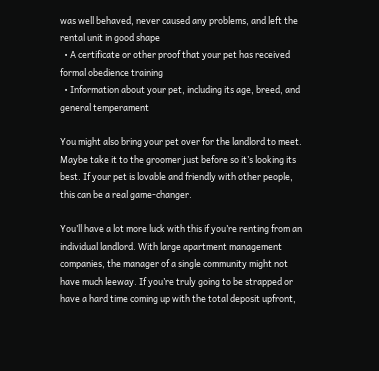was well behaved, never caused any problems, and left the rental unit in good shape
  • A certificate or other proof that your pet has received formal obedience training
  • Information about your pet, including its age, breed, and general temperament

You might also bring your pet over for the landlord to meet. Maybe take it to the groomer just before so it’s looking its best. If your pet is lovable and friendly with other people, this can be a real game-changer.

You’ll have a lot more luck with this if you’re renting from an individual landlord. With large apartment management companies, the manager of a single community might not have much leeway. If you’re truly going to be strapped or have a hard time coming up with the total deposit upfront,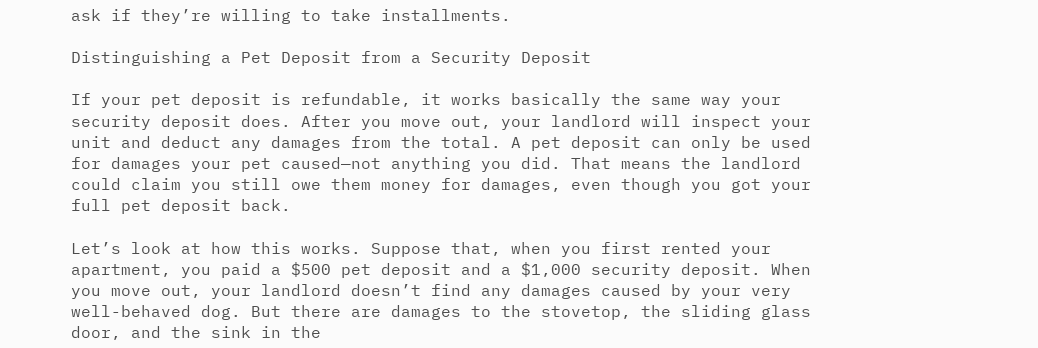ask if they’re willing to take installments.

Distinguishing a Pet Deposit from a Security Deposit

If your pet deposit is refundable, it works basically the same way your security deposit does. After you move out, your landlord will inspect your unit and deduct any damages from the total. A pet deposit can only be used for damages your pet caused—not anything you did. That means the landlord could claim you still owe them money for damages, even though you got your full pet deposit back.

Let’s look at how this works. Suppose that, when you first rented your apartment, you paid a $500 pet deposit and a $1,000 security deposit. When you move out, your landlord doesn’t find any damages caused by your very well-behaved dog. But there are damages to the stovetop, the sliding glass door, and the sink in the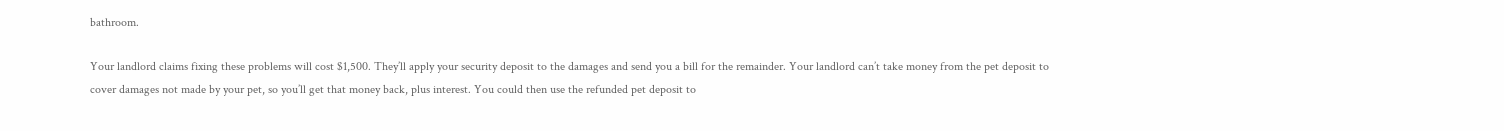bathroom.

Your landlord claims fixing these problems will cost $1,500. They’ll apply your security deposit to the damages and send you a bill for the remainder. Your landlord can’t take money from the pet deposit to cover damages not made by your pet, so you’ll get that money back, plus interest. You could then use the refunded pet deposit to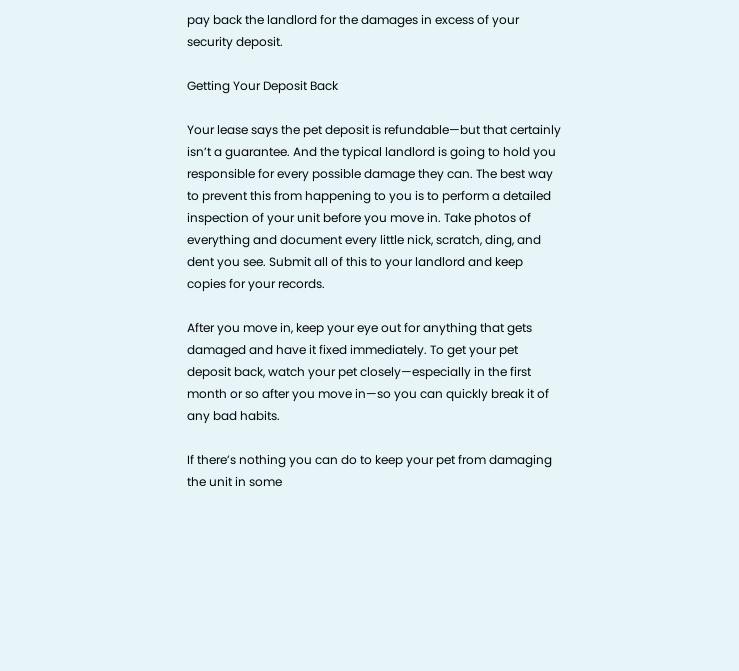pay back the landlord for the damages in excess of your security deposit.

Getting Your Deposit Back

Your lease says the pet deposit is refundable—but that certainly isn’t a guarantee. And the typical landlord is going to hold you responsible for every possible damage they can. The best way to prevent this from happening to you is to perform a detailed inspection of your unit before you move in. Take photos of everything and document every little nick, scratch, ding, and dent you see. Submit all of this to your landlord and keep copies for your records.

After you move in, keep your eye out for anything that gets damaged and have it fixed immediately. To get your pet deposit back, watch your pet closely—especially in the first month or so after you move in—so you can quickly break it of any bad habits.

If there’s nothing you can do to keep your pet from damaging the unit in some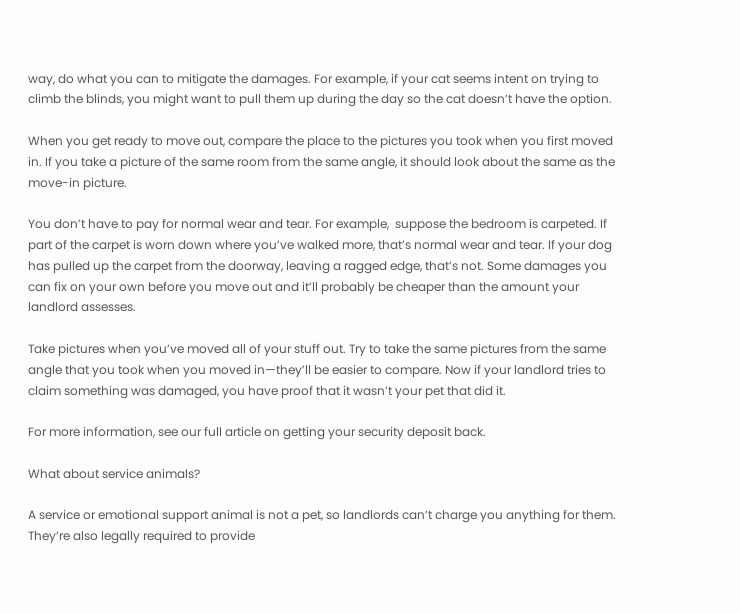way, do what you can to mitigate the damages. For example, if your cat seems intent on trying to climb the blinds, you might want to pull them up during the day so the cat doesn’t have the option.

When you get ready to move out, compare the place to the pictures you took when you first moved in. If you take a picture of the same room from the same angle, it should look about the same as the move-in picture.

You don’t have to pay for normal wear and tear. For example,  suppose the bedroom is carpeted. If part of the carpet is worn down where you’ve walked more, that’s normal wear and tear. If your dog has pulled up the carpet from the doorway, leaving a ragged edge, that’s not. Some damages you can fix on your own before you move out and it’ll probably be cheaper than the amount your landlord assesses.

Take pictures when you’ve moved all of your stuff out. Try to take the same pictures from the same angle that you took when you moved in—they’ll be easier to compare. Now if your landlord tries to claim something was damaged, you have proof that it wasn’t your pet that did it.

For more information, see our full article on getting your security deposit back.

What about service animals?

A service or emotional support animal is not a pet, so landlords can’t charge you anything for them. They’re also legally required to provide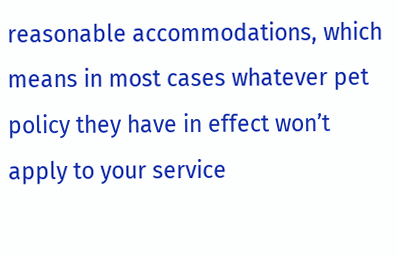reasonable accommodations, which means in most cases whatever pet policy they have in effect won’t apply to your service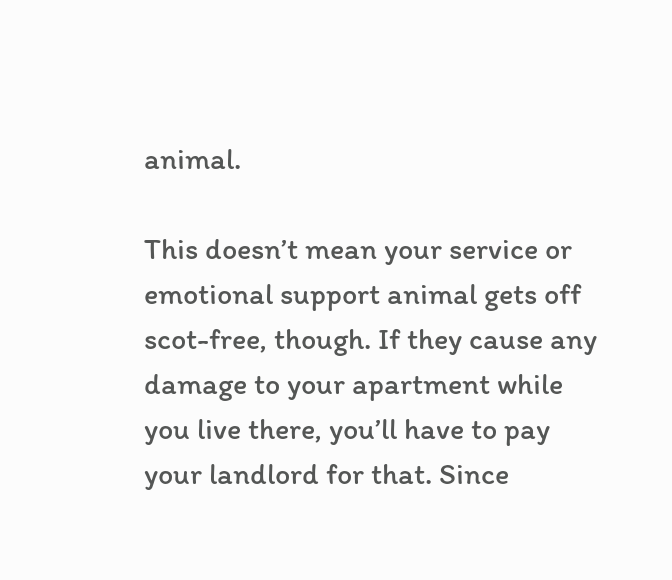animal.

This doesn’t mean your service or emotional support animal gets off scot-free, though. If they cause any damage to your apartment while you live there, you’ll have to pay your landlord for that. Since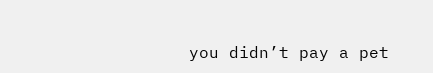you didn’t pay a pet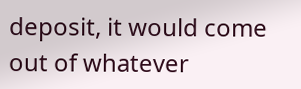deposit, it would come out of whatever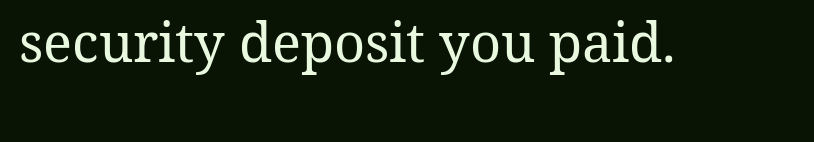security deposit you paid.